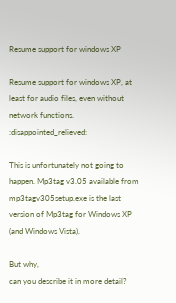Resume support for windows XP

Resume support for windows XP, at least for audio files, even without network functions. :disappointed_relieved:

This is unfortunately not going to happen. Mp3tag v3.05 available from mp3tagv305setup.exe is the last version of Mp3tag for Windows XP (and Windows Vista).

But why,
can you describe it in more detail?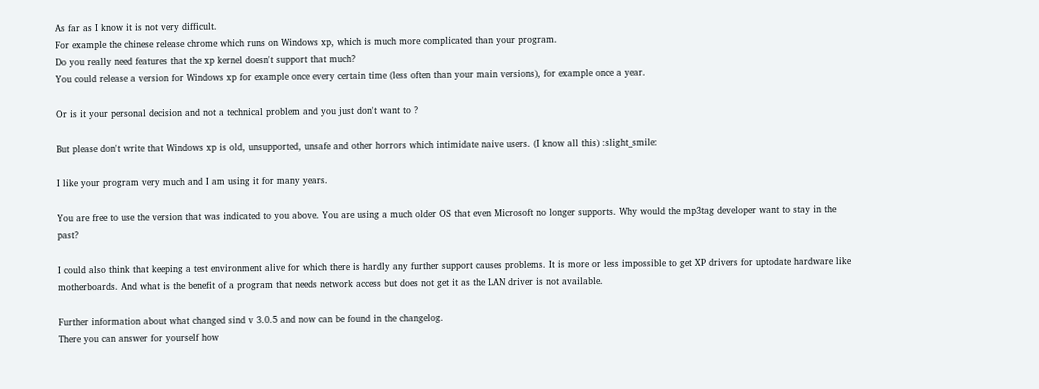As far as I know it is not very difficult.
For example the chinese release chrome which runs on Windows xp, which is much more complicated than your program.
Do you really need features that the xp kernel doesn't support that much?
You could release a version for Windows xp for example once every certain time (less often than your main versions), for example once a year.

Or is it your personal decision and not a technical problem and you just don't want to ?

But please don't write that Windows xp is old, unsupported, unsafe and other horrors which intimidate naive users. (I know all this) :slight_smile:

I like your program very much and I am using it for many years.

You are free to use the version that was indicated to you above. You are using a much older OS that even Microsoft no longer supports. Why would the mp3tag developer want to stay in the past?

I could also think that keeping a test environment alive for which there is hardly any further support causes problems. It is more or less impossible to get XP drivers for uptodate hardware like motherboards. And what is the benefit of a program that needs network access but does not get it as the LAN driver is not available.

Further information about what changed sind v 3.0.5 and now can be found in the changelog.
There you can answer for yourself how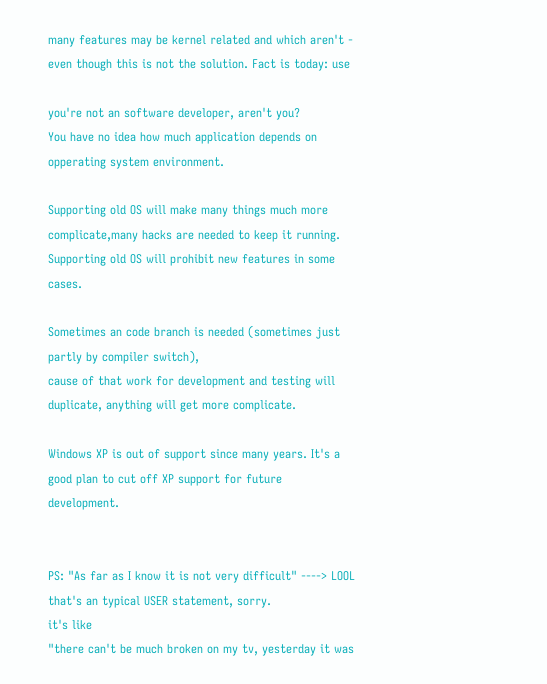many features may be kernel related and which aren't - even though this is not the solution. Fact is today: use

you're not an software developer, aren't you?
You have no idea how much application depends on opperating system environment.

Supporting old OS will make many things much more complicate,many hacks are needed to keep it running.
Supporting old OS will prohibit new features in some cases.

Sometimes an code branch is needed (sometimes just partly by compiler switch),
cause of that work for development and testing will duplicate, anything will get more complicate.

Windows XP is out of support since many years. It's a good plan to cut off XP support for future development.


PS: "As far as I know it is not very difficult" ----> LOOL that's an typical USER statement, sorry.
it's like
"there can't be much broken on my tv, yesterday it was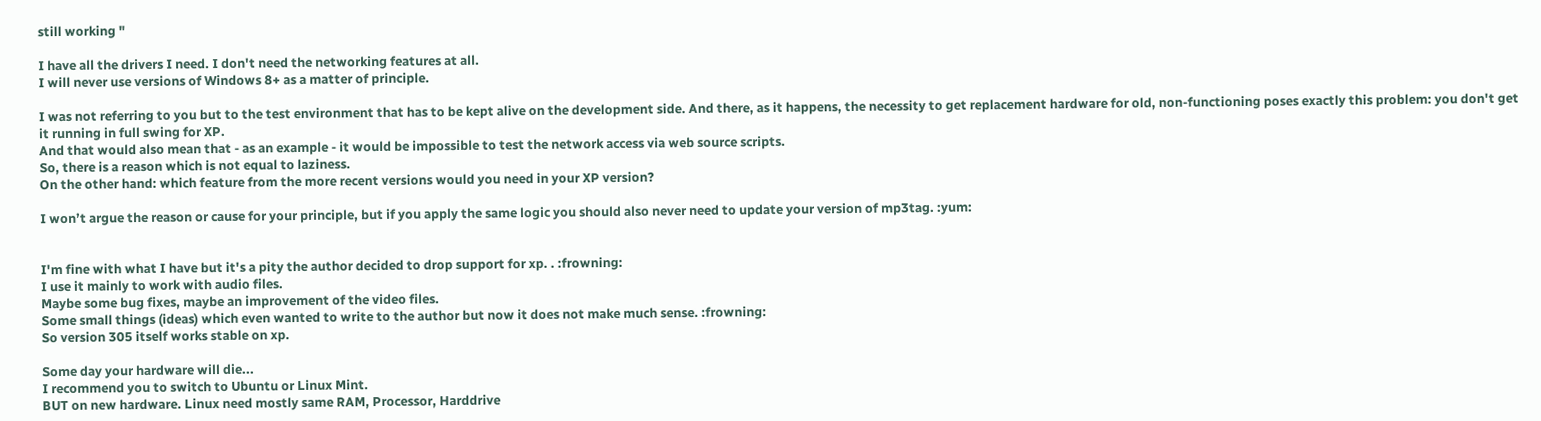still working "

I have all the drivers I need. I don't need the networking features at all.
I will never use versions of Windows 8+ as a matter of principle.

I was not referring to you but to the test environment that has to be kept alive on the development side. And there, as it happens, the necessity to get replacement hardware for old, non-functioning poses exactly this problem: you don't get it running in full swing for XP.
And that would also mean that - as an example - it would be impossible to test the network access via web source scripts.
So, there is a reason which is not equal to laziness.
On the other hand: which feature from the more recent versions would you need in your XP version?

I won’t argue the reason or cause for your principle, but if you apply the same logic you should also never need to update your version of mp3tag. :yum:


I'm fine with what I have but it's a pity the author decided to drop support for xp. . :frowning:
I use it mainly to work with audio files.
Maybe some bug fixes, maybe an improvement of the video files.
Some small things (ideas) which even wanted to write to the author but now it does not make much sense. :frowning:
So version 305 itself works stable on xp.

Some day your hardware will die...
I recommend you to switch to Ubuntu or Linux Mint.
BUT on new hardware. Linux need mostly same RAM, Processor, Harddrive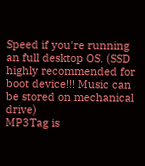Speed if you're running an full desktop OS. (SSD highly recommended for boot device!!! Music can be stored on mechanical drive)
MP3Tag is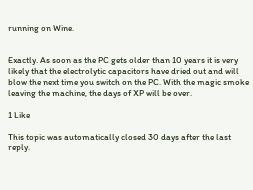running on Wine.


Exactly. As soon as the PC gets older than 10 years it is very likely that the electrolytic capacitors have dried out and will blow the next time you switch on the PC. With the magic smoke leaving the machine, the days of XP will be over.

1 Like

This topic was automatically closed 30 days after the last reply.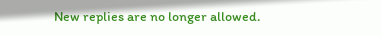New replies are no longer allowed.